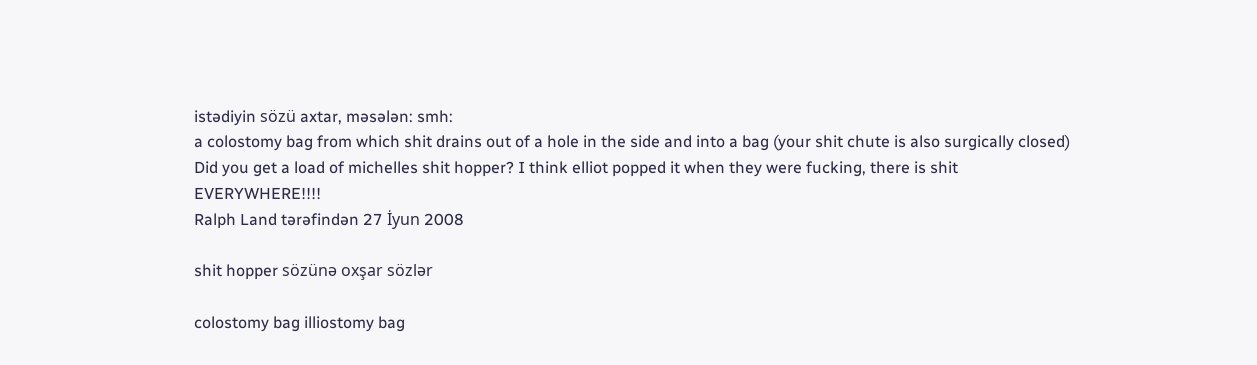istədiyin sözü axtar, məsələn: smh:
a colostomy bag from which shit drains out of a hole in the side and into a bag (your shit chute is also surgically closed)
Did you get a load of michelles shit hopper? I think elliot popped it when they were fucking, there is shit EVERYWHERE!!!!
Ralph Land tərəfindən 27 İyun 2008

shit hopper sözünə oxşar sözlər

colostomy bag illiostomy bag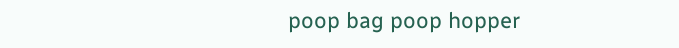poop bag poop hopper